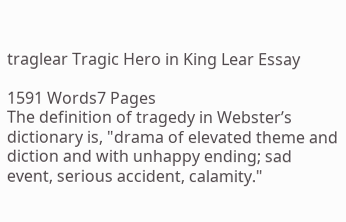traglear Tragic Hero in King Lear Essay

1591 Words7 Pages
The definition of tragedy in Webster’s dictionary is, "drama of elevated theme and diction and with unhappy ending; sad event, serious accident, calamity."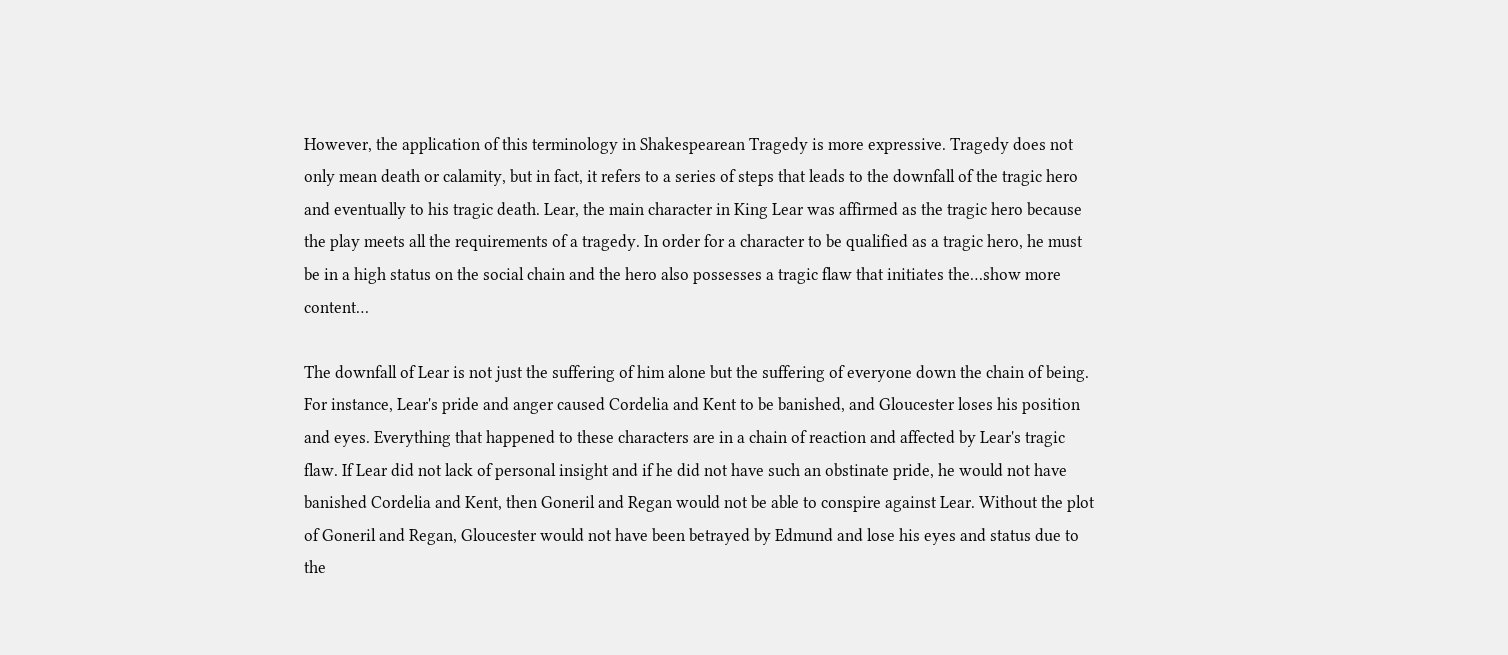However, the application of this terminology in Shakespearean Tragedy is more expressive. Tragedy does not only mean death or calamity, but in fact, it refers to a series of steps that leads to the downfall of the tragic hero and eventually to his tragic death. Lear, the main character in King Lear was affirmed as the tragic hero because the play meets all the requirements of a tragedy. In order for a character to be qualified as a tragic hero, he must be in a high status on the social chain and the hero also possesses a tragic flaw that initiates the…show more content…

The downfall of Lear is not just the suffering of him alone but the suffering of everyone down the chain of being. For instance, Lear's pride and anger caused Cordelia and Kent to be banished, and Gloucester loses his position and eyes. Everything that happened to these characters are in a chain of reaction and affected by Lear's tragic flaw. If Lear did not lack of personal insight and if he did not have such an obstinate pride, he would not have banished Cordelia and Kent, then Goneril and Regan would not be able to conspire against Lear. Without the plot of Goneril and Regan, Gloucester would not have been betrayed by Edmund and lose his eyes and status due to the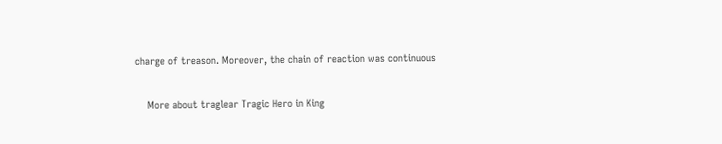charge of treason. Moreover, the chain of reaction was continuous

    More about traglear Tragic Hero in King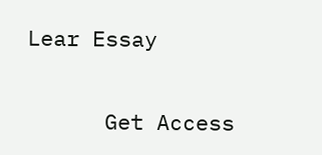Lear Essay

      Get Access